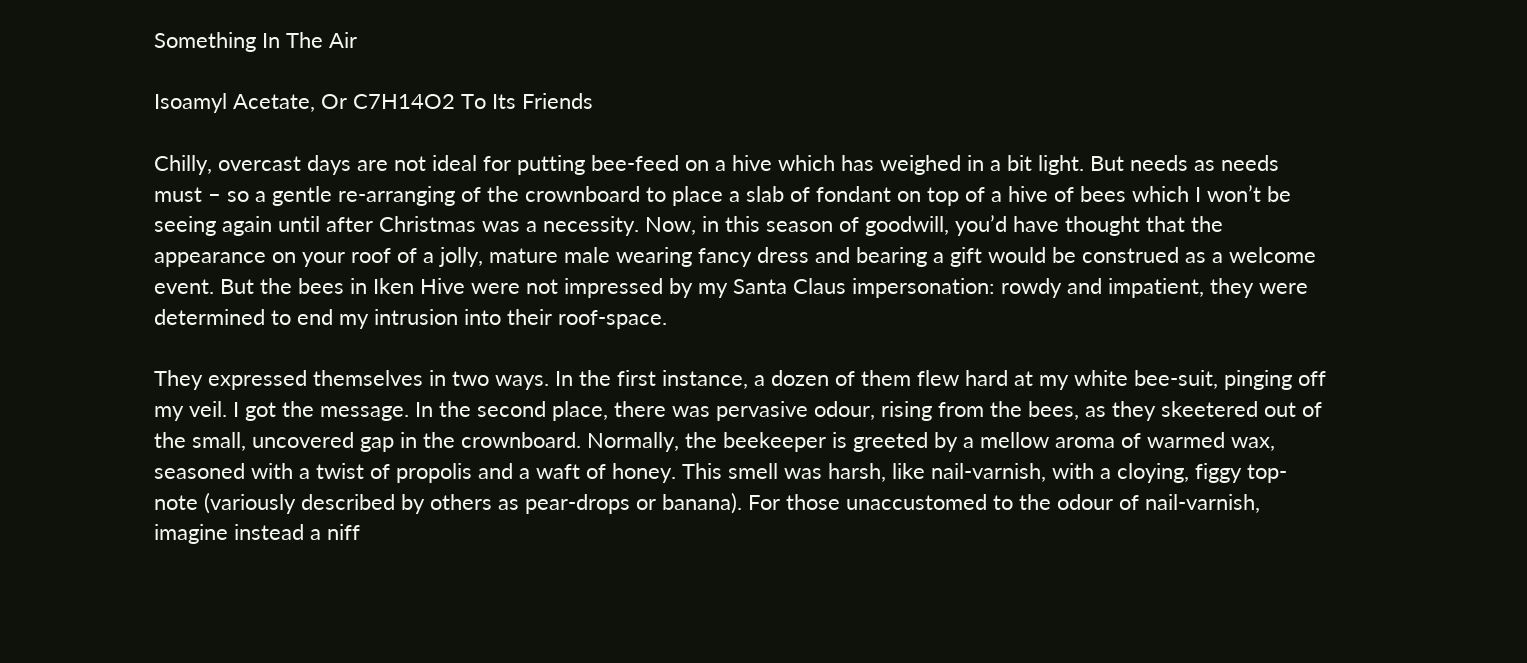Something In The Air

Isoamyl Acetate, Or C7H14O2 To Its Friends

Chilly, overcast days are not ideal for putting bee-feed on a hive which has weighed in a bit light. But needs as needs must – so a gentle re-arranging of the crownboard to place a slab of fondant on top of a hive of bees which I won’t be seeing again until after Christmas was a necessity. Now, in this season of goodwill, you’d have thought that the appearance on your roof of a jolly, mature male wearing fancy dress and bearing a gift would be construed as a welcome event. But the bees in Iken Hive were not impressed by my Santa Claus impersonation: rowdy and impatient, they were determined to end my intrusion into their roof-space.

They expressed themselves in two ways. In the first instance, a dozen of them flew hard at my white bee-suit, pinging off my veil. I got the message. In the second place, there was pervasive odour, rising from the bees, as they skeetered out of the small, uncovered gap in the crownboard. Normally, the beekeeper is greeted by a mellow aroma of warmed wax, seasoned with a twist of propolis and a waft of honey. This smell was harsh, like nail-varnish, with a cloying, figgy top-note (variously described by others as pear-drops or banana). For those unaccustomed to the odour of nail-varnish, imagine instead a niff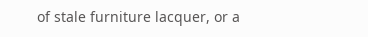of stale furniture lacquer, or a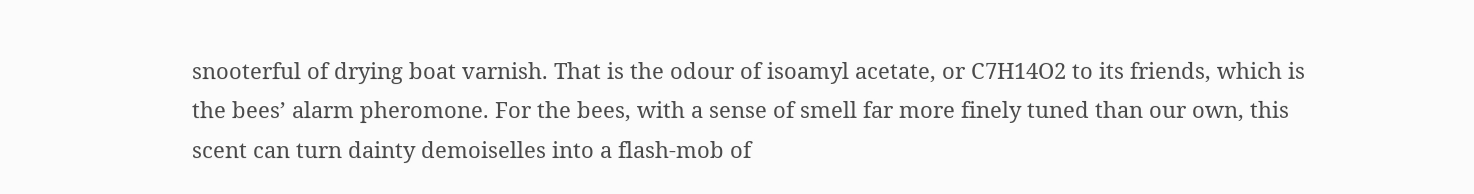snooterful of drying boat varnish. That is the odour of isoamyl acetate, or C7H14O2 to its friends, which is the bees’ alarm pheromone. For the bees, with a sense of smell far more finely tuned than our own, this scent can turn dainty demoiselles into a flash-mob of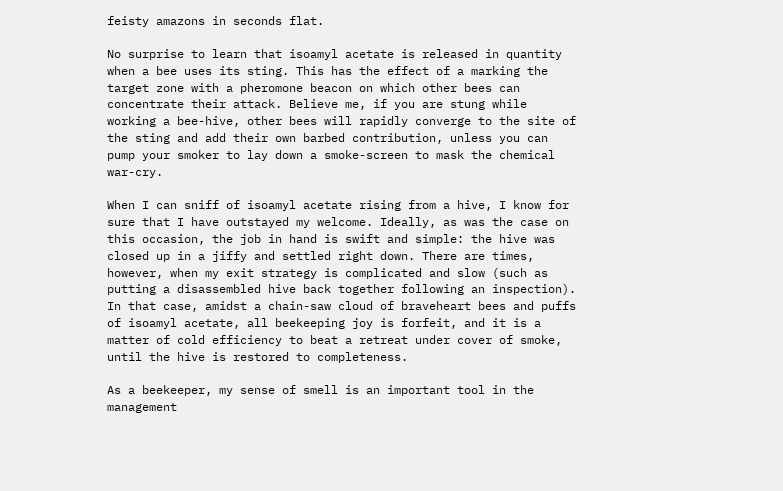feisty amazons in seconds flat.

No surprise to learn that isoamyl acetate is released in quantity when a bee uses its sting. This has the effect of a marking the target zone with a pheromone beacon on which other bees can concentrate their attack. Believe me, if you are stung while working a bee-hive, other bees will rapidly converge to the site of the sting and add their own barbed contribution, unless you can pump your smoker to lay down a smoke-screen to mask the chemical war-cry.

When I can sniff of isoamyl acetate rising from a hive, I know for sure that I have outstayed my welcome. Ideally, as was the case on this occasion, the job in hand is swift and simple: the hive was closed up in a jiffy and settled right down. There are times, however, when my exit strategy is complicated and slow (such as putting a disassembled hive back together following an inspection). In that case, amidst a chain-saw cloud of braveheart bees and puffs of isoamyl acetate, all beekeeping joy is forfeit, and it is a matter of cold efficiency to beat a retreat under cover of smoke, until the hive is restored to completeness.

As a beekeeper, my sense of smell is an important tool in the management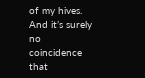of my hives. And it’s surely no coincidence that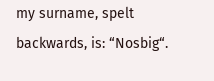my surname, spelt backwards, is: “Nosbig“.